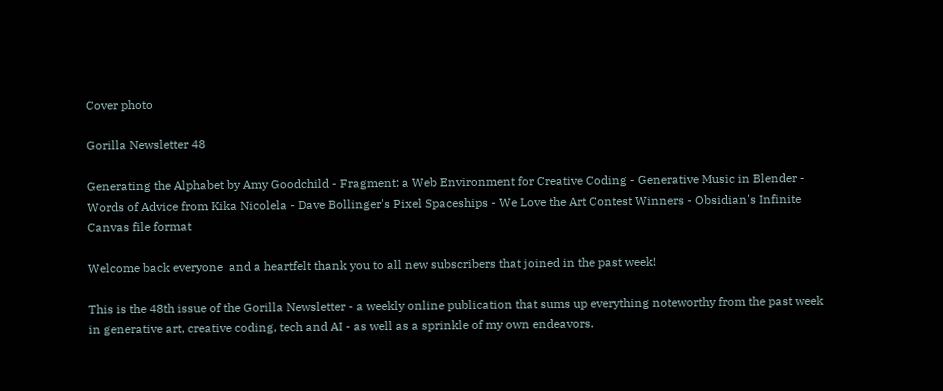Cover photo

Gorilla Newsletter 48

Generating the Alphabet by Amy Goodchild - Fragment: a Web Environment for Creative Coding - Generative Music in Blender - Words of Advice from Kika Nicolela - Dave Bollinger's Pixel Spaceships - We Love the Art Contest Winners - Obsidian's Infinite Canvas file format

Welcome back everyone  and a heartfelt thank you to all new subscribers that joined in the past week!

This is the 48th issue of the Gorilla Newsletter - a weekly online publication that sums up everything noteworthy from the past week in generative art, creative coding, tech and AI - as well as a sprinkle of my own endeavors.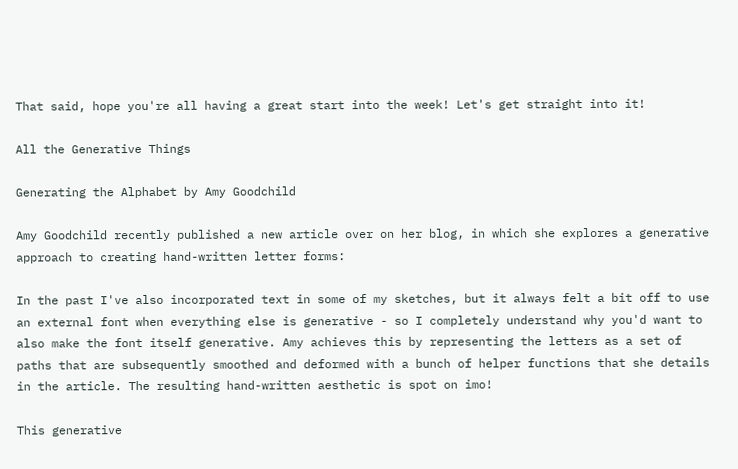That said, hope you're all having a great start into the week! Let's get straight into it!

All the Generative Things

Generating the Alphabet by Amy Goodchild

Amy Goodchild recently published a new article over on her blog, in which she explores a generative approach to creating hand-written letter forms:

In the past I've also incorporated text in some of my sketches, but it always felt a bit off to use an external font when everything else is generative - so I completely understand why you'd want to also make the font itself generative. Amy achieves this by representing the letters as a set of paths that are subsequently smoothed and deformed with a bunch of helper functions that she details in the article. The resulting hand-written aesthetic is spot on imo!

This generative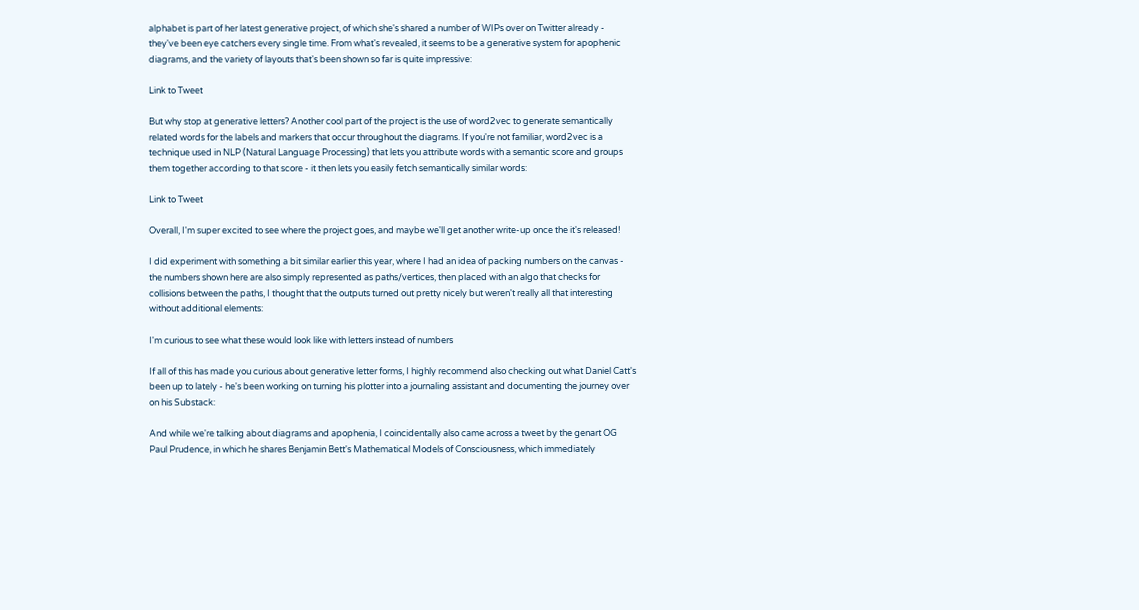alphabet is part of her latest generative project, of which she's shared a number of WIPs over on Twitter already - they've been eye catchers every single time. From what's revealed, it seems to be a generative system for apophenic diagrams, and the variety of layouts that's been shown so far is quite impressive:

Link to Tweet

But why stop at generative letters? Another cool part of the project is the use of word2vec to generate semantically related words for the labels and markers that occur throughout the diagrams. If you're not familiar, word2vec is a technique used in NLP (Natural Language Processing) that lets you attribute words with a semantic score and groups them together according to that score - it then lets you easily fetch semantically similar words:

Link to Tweet

Overall, I'm super excited to see where the project goes, and maybe we'll get another write-up once the it's released!

I did experiment with something a bit similar earlier this year, where I had an idea of packing numbers on the canvas - the numbers shown here are also simply represented as paths/vertices, then placed with an algo that checks for collisions between the paths, I thought that the outputs turned out pretty nicely but weren't really all that interesting without additional elements:

I'm curious to see what these would look like with letters instead of numbers

If all of this has made you curious about generative letter forms, I highly recommend also checking out what Daniel Catt's been up to lately - he's been working on turning his plotter into a journaling assistant and documenting the journey over on his Substack:

And while we're talking about diagrams and apophenia, I coincidentally also came across a tweet by the genart OG Paul Prudence, in which he shares Benjamin Bett's Mathematical Models of Consciousness, which immediately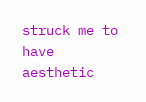struck me to have aesthetic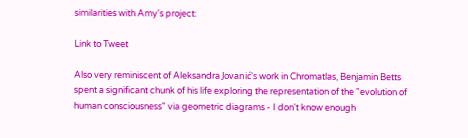similarities with Amy's project:

Link to Tweet

Also very reminiscent of Aleksandra Jovanić's work in Chromatlas, Benjamin Betts spent a significant chunk of his life exploring the representation of the "evolution of human consciousness" via geometric diagrams - I don't know enough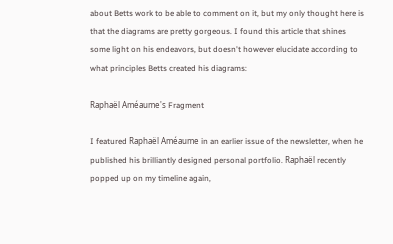about Betts work to be able to comment on it, but my only thought here is that the diagrams are pretty gorgeous. I found this article that shines some light on his endeavors, but doesn't however elucidate according to what principles Betts created his diagrams:

Raphaël Améaume's Fragment

I featured Raphaël Améaume in an earlier issue of the newsletter, when he published his brilliantly designed personal portfolio. Raphaël recently popped up on my timeline again,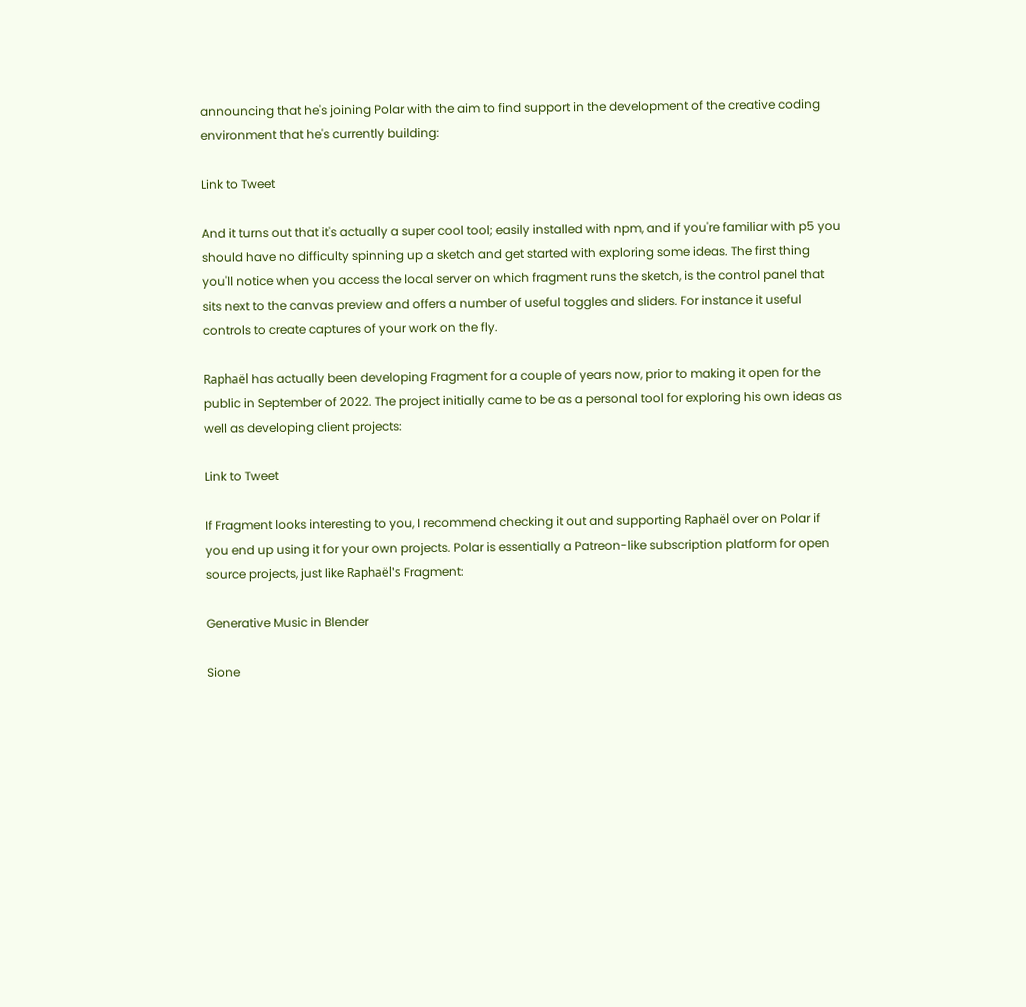announcing that he's joining Polar with the aim to find support in the development of the creative coding environment that he's currently building:

Link to Tweet

And it turns out that it's actually a super cool tool; easily installed with npm, and if you're familiar with p5 you should have no difficulty spinning up a sketch and get started with exploring some ideas. The first thing you'll notice when you access the local server on which fragment runs the sketch, is the control panel that sits next to the canvas preview and offers a number of useful toggles and sliders. For instance it useful controls to create captures of your work on the fly.

Raphaël has actually been developing Fragment for a couple of years now, prior to making it open for the public in September of 2022. The project initially came to be as a personal tool for exploring his own ideas as well as developing client projects:

Link to Tweet

If Fragment looks interesting to you, I recommend checking it out and supporting Raphaël over on Polar if you end up using it for your own projects. Polar is essentially a Patreon-like subscription platform for open source projects, just like Raphaël's Fragment:

Generative Music in Blender

Sione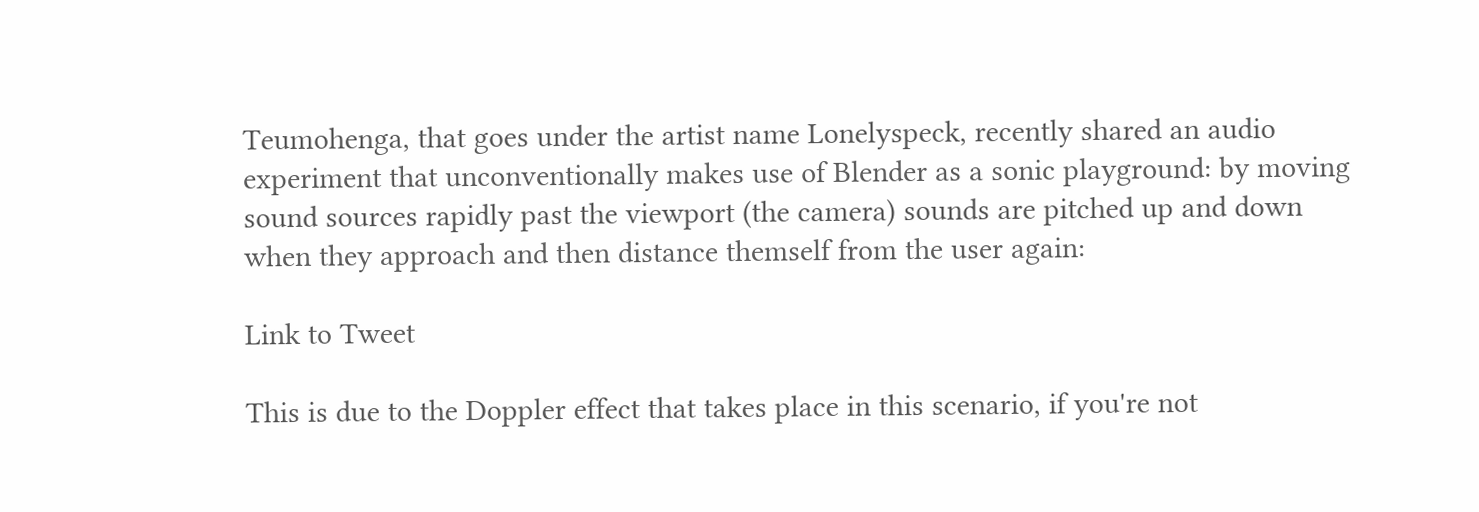Teumohenga, that goes under the artist name Lonelyspeck, recently shared an audio experiment that unconventionally makes use of Blender as a sonic playground: by moving sound sources rapidly past the viewport (the camera) sounds are pitched up and down when they approach and then distance themself from the user again:

Link to Tweet

This is due to the Doppler effect that takes place in this scenario, if you're not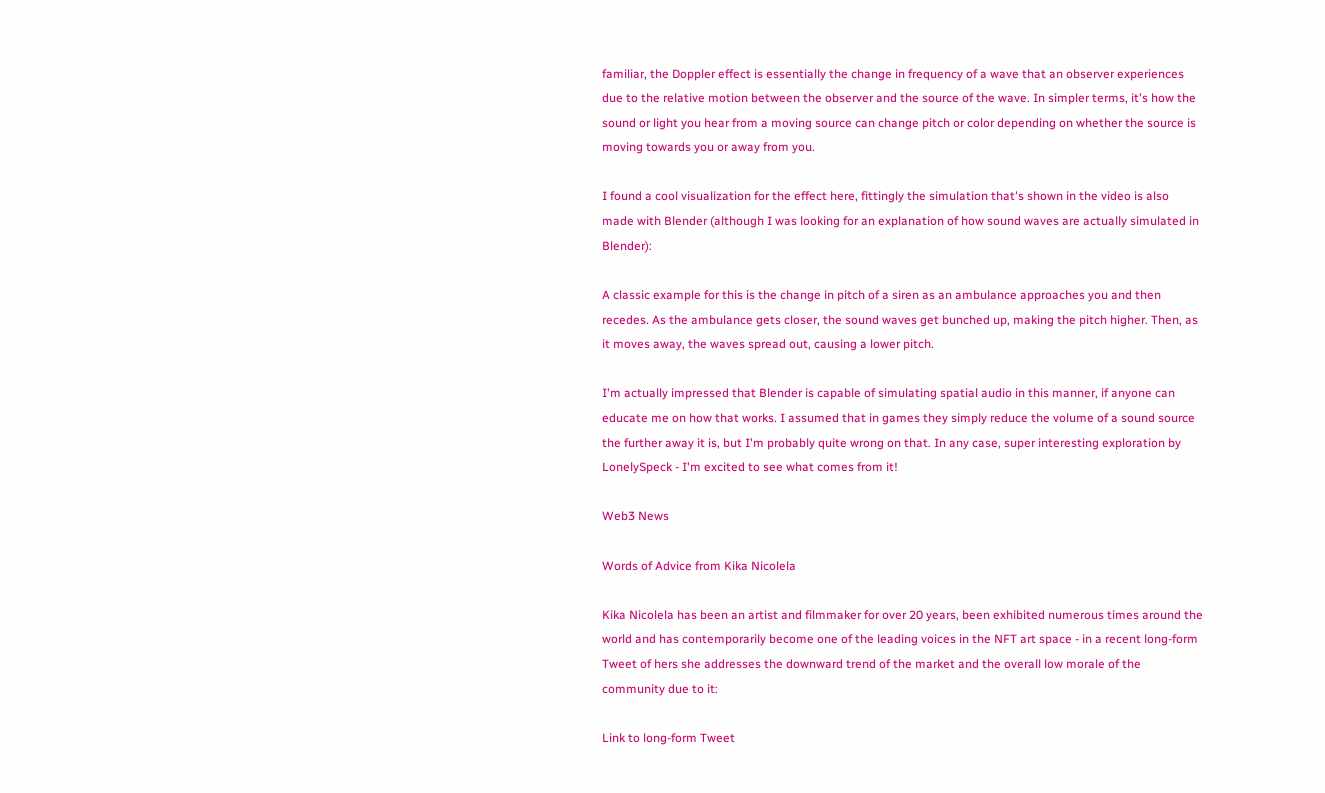familiar, the Doppler effect is essentially the change in frequency of a wave that an observer experiences due to the relative motion between the observer and the source of the wave. In simpler terms, it's how the sound or light you hear from a moving source can change pitch or color depending on whether the source is moving towards you or away from you.

I found a cool visualization for the effect here, fittingly the simulation that's shown in the video is also made with Blender (although I was looking for an explanation of how sound waves are actually simulated in Blender):

A classic example for this is the change in pitch of a siren as an ambulance approaches you and then recedes. As the ambulance gets closer, the sound waves get bunched up, making the pitch higher. Then, as it moves away, the waves spread out, causing a lower pitch.

I'm actually impressed that Blender is capable of simulating spatial audio in this manner, if anyone can educate me on how that works. I assumed that in games they simply reduce the volume of a sound source the further away it is, but I'm probably quite wrong on that. In any case, super interesting exploration by LonelySpeck - I'm excited to see what comes from it!

Web3 News

Words of Advice from Kika Nicolela

Kika Nicolela has been an artist and filmmaker for over 20 years, been exhibited numerous times around the world and has contemporarily become one of the leading voices in the NFT art space - in a recent long-form Tweet of hers she addresses the downward trend of the market and the overall low morale of the community due to it:

Link to long-form Tweet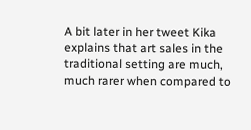A bit later in her tweet Kika explains that art sales in the traditional setting are much, much rarer when compared to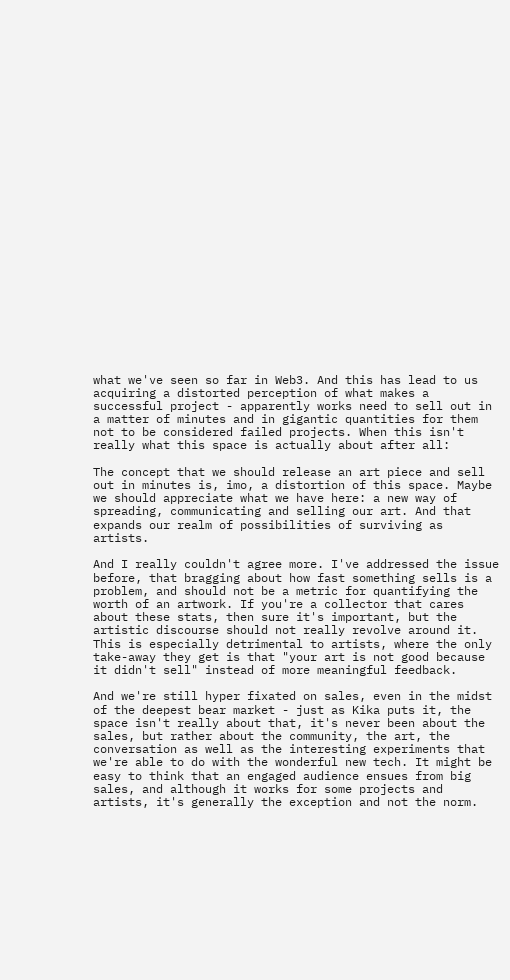what we've seen so far in Web3. And this has lead to us acquiring a distorted perception of what makes a successful project - apparently works need to sell out in a matter of minutes and in gigantic quantities for them not to be considered failed projects. When this isn't really what this space is actually about after all:

The concept that we should release an art piece and sell out in minutes is, imo, a distortion of this space. Maybe we should appreciate what we have here: a new way of spreading, communicating and selling our art. And that expands our realm of possibilities of surviving as artists.

And I really couldn't agree more. I've addressed the issue before, that bragging about how fast something sells is a problem, and should not be a metric for quantifying the worth of an artwork. If you're a collector that cares about these stats, then sure it's important, but the artistic discourse should not really revolve around it. This is especially detrimental to artists, where the only take-away they get is that "your art is not good because it didn't sell" instead of more meaningful feedback.

And we're still hyper fixated on sales, even in the midst of the deepest bear market - just as Kika puts it, the space isn't really about that, it's never been about the sales, but rather about the community, the art, the conversation as well as the interesting experiments that we're able to do with the wonderful new tech. It might be easy to think that an engaged audience ensues from big sales, and although it works for some projects and artists, it's generally the exception and not the norm.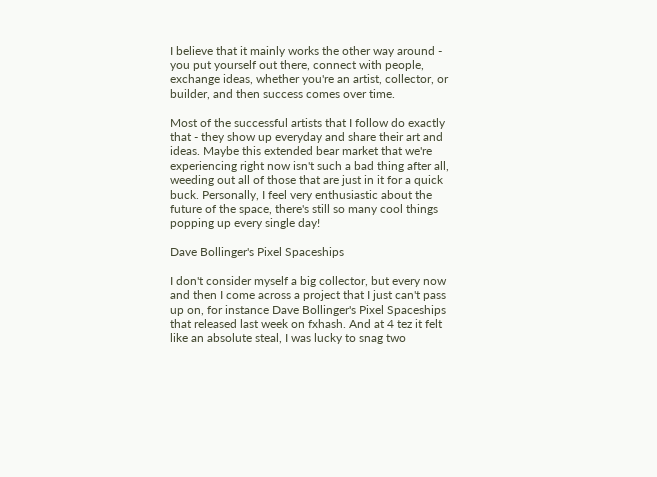I believe that it mainly works the other way around - you put yourself out there, connect with people, exchange ideas, whether you're an artist, collector, or builder, and then success comes over time.

Most of the successful artists that I follow do exactly that - they show up everyday and share their art and ideas. Maybe this extended bear market that we're experiencing right now isn't such a bad thing after all, weeding out all of those that are just in it for a quick buck. Personally, I feel very enthusiastic about the future of the space, there's still so many cool things popping up every single day!

Dave Bollinger's Pixel Spaceships

I don't consider myself a big collector, but every now and then I come across a project that I just can't pass up on, for instance Dave Bollinger's Pixel Spaceships that released last week on fxhash. And at 4 tez it felt like an absolute steal, I was lucky to snag two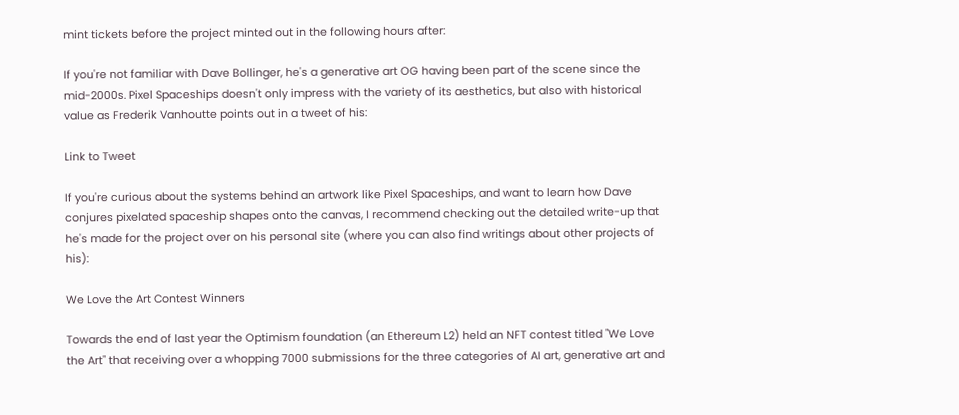mint tickets before the project minted out in the following hours after:

If you're not familiar with Dave Bollinger, he's a generative art OG having been part of the scene since the mid-2000s. Pixel Spaceships doesn't only impress with the variety of its aesthetics, but also with historical value as Frederik Vanhoutte points out in a tweet of his:

Link to Tweet

If you're curious about the systems behind an artwork like Pixel Spaceships, and want to learn how Dave conjures pixelated spaceship shapes onto the canvas, I recommend checking out the detailed write-up that he's made for the project over on his personal site (where you can also find writings about other projects of his):

We Love the Art Contest Winners

Towards the end of last year the Optimism foundation (an Ethereum L2) held an NFT contest titled "We Love the Art" that receiving over a whopping 7000 submissions for the three categories of AI art, generative art and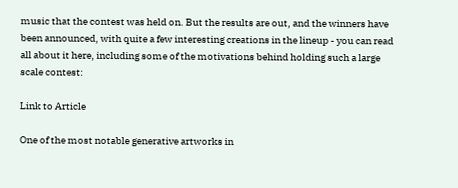music that the contest was held on. But the results are out, and the winners have been announced, with quite a few interesting creations in the lineup - you can read all about it here, including some of the motivations behind holding such a large scale contest:

Link to Article

One of the most notable generative artworks in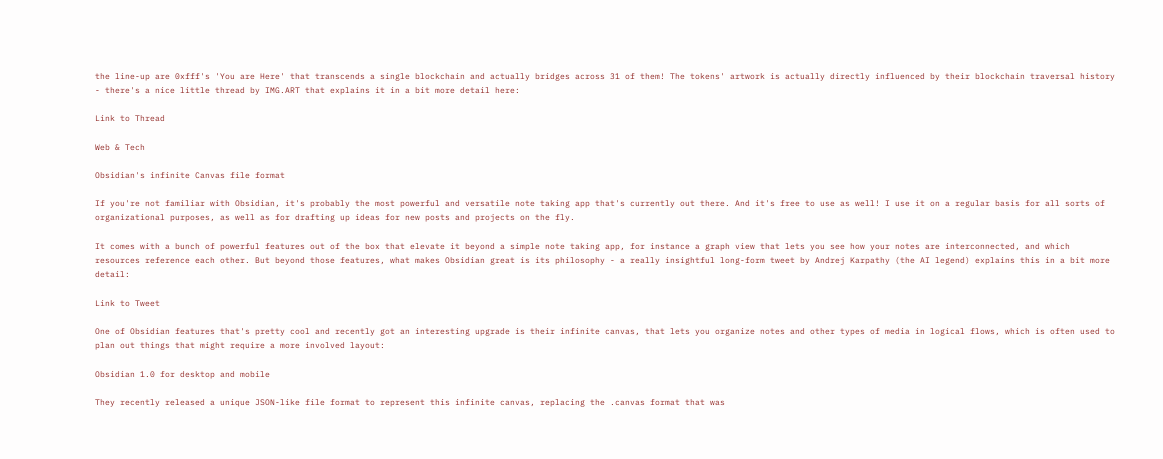the line-up are 0xfff's 'You are Here' that transcends a single blockchain and actually bridges across 31 of them! The tokens' artwork is actually directly influenced by their blockchain traversal history - there's a nice little thread by IMG.ART that explains it in a bit more detail here:

Link to Thread

Web & Tech

Obsidian's infinite Canvas file format

If you're not familiar with Obsidian, it's probably the most powerful and versatile note taking app that's currently out there. And it's free to use as well! I use it on a regular basis for all sorts of organizational purposes, as well as for drafting up ideas for new posts and projects on the fly.

It comes with a bunch of powerful features out of the box that elevate it beyond a simple note taking app, for instance a graph view that lets you see how your notes are interconnected, and which resources reference each other. But beyond those features, what makes Obsidian great is its philosophy - a really insightful long-form tweet by Andrej Karpathy (the AI legend) explains this in a bit more detail:

Link to Tweet

One of Obsidian features that's pretty cool and recently got an interesting upgrade is their infinite canvas, that lets you organize notes and other types of media in logical flows, which is often used to plan out things that might require a more involved layout:

Obsidian 1.0 for desktop and mobile

They recently released a unique JSON-like file format to represent this infinite canvas, replacing the .canvas format that was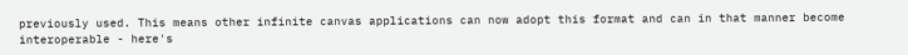previously used. This means other infinite canvas applications can now adopt this format and can in that manner become interoperable - here's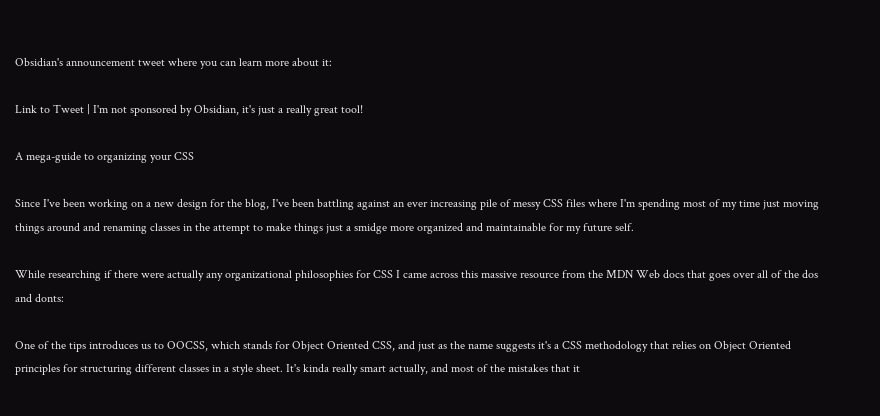Obsidian's announcement tweet where you can learn more about it:

Link to Tweet | I'm not sponsored by Obsidian, it's just a really great tool!

A mega-guide to organizing your CSS

Since I've been working on a new design for the blog, I've been battling against an ever increasing pile of messy CSS files where I'm spending most of my time just moving things around and renaming classes in the attempt to make things just a smidge more organized and maintainable for my future self.

While researching if there were actually any organizational philosophies for CSS I came across this massive resource from the MDN Web docs that goes over all of the dos and donts:

One of the tips introduces us to OOCSS, which stands for Object Oriented CSS, and just as the name suggests it's a CSS methodology that relies on Object Oriented principles for structuring different classes in a style sheet. It's kinda really smart actually, and most of the mistakes that it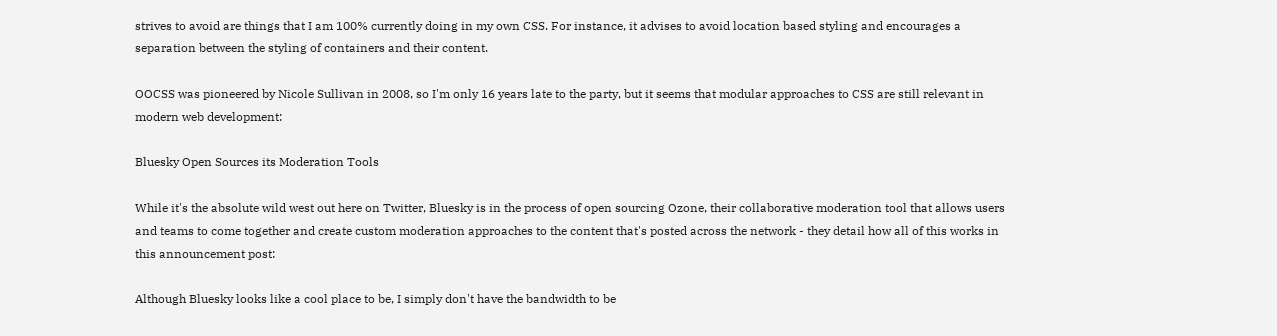strives to avoid are things that I am 100% currently doing in my own CSS. For instance, it advises to avoid location based styling and encourages a separation between the styling of containers and their content.

OOCSS was pioneered by Nicole Sullivan in 2008, so I'm only 16 years late to the party, but it seems that modular approaches to CSS are still relevant in modern web development:

Bluesky Open Sources its Moderation Tools

While it's the absolute wild west out here on Twitter, Bluesky is in the process of open sourcing Ozone, their collaborative moderation tool that allows users and teams to come together and create custom moderation approaches to the content that's posted across the network - they detail how all of this works in this announcement post:

Although Bluesky looks like a cool place to be, I simply don't have the bandwidth to be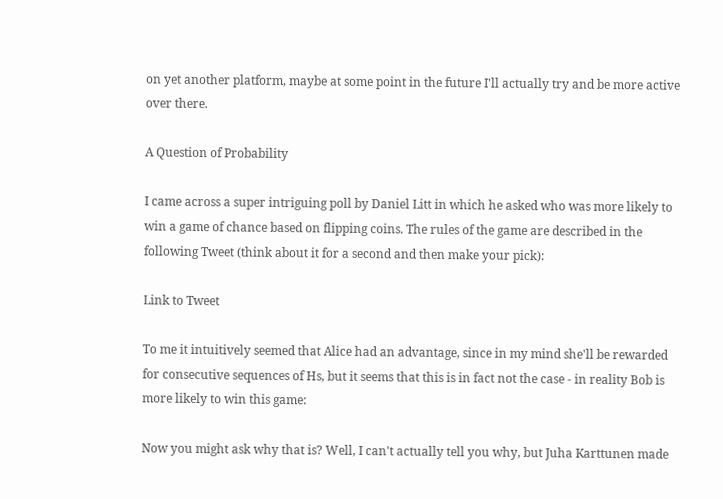on yet another platform, maybe at some point in the future I'll actually try and be more active over there.

A Question of Probability

I came across a super intriguing poll by Daniel Litt in which he asked who was more likely to win a game of chance based on flipping coins. The rules of the game are described in the following Tweet (think about it for a second and then make your pick):

Link to Tweet

To me it intuitively seemed that Alice had an advantage, since in my mind she'll be rewarded for consecutive sequences of Hs, but it seems that this is in fact not the case - in reality Bob is more likely to win this game:

Now you might ask why that is? Well, I can't actually tell you why, but Juha Karttunen made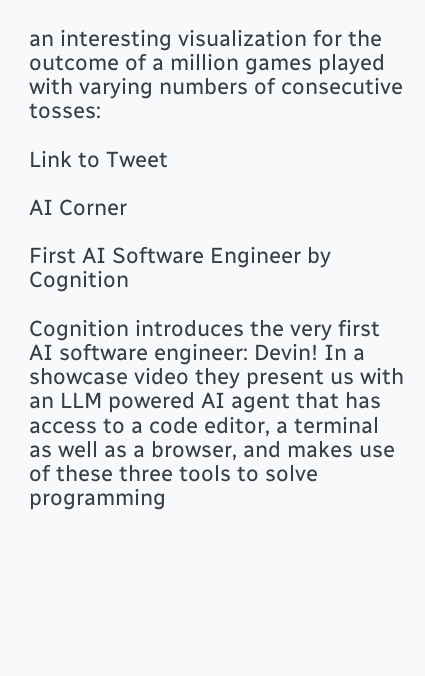an interesting visualization for the outcome of a million games played with varying numbers of consecutive tosses:

Link to Tweet

AI Corner

First AI Software Engineer by Cognition

Cognition introduces the very first AI software engineer: Devin! In a showcase video they present us with an LLM powered AI agent that has access to a code editor, a terminal as well as a browser, and makes use of these three tools to solve programming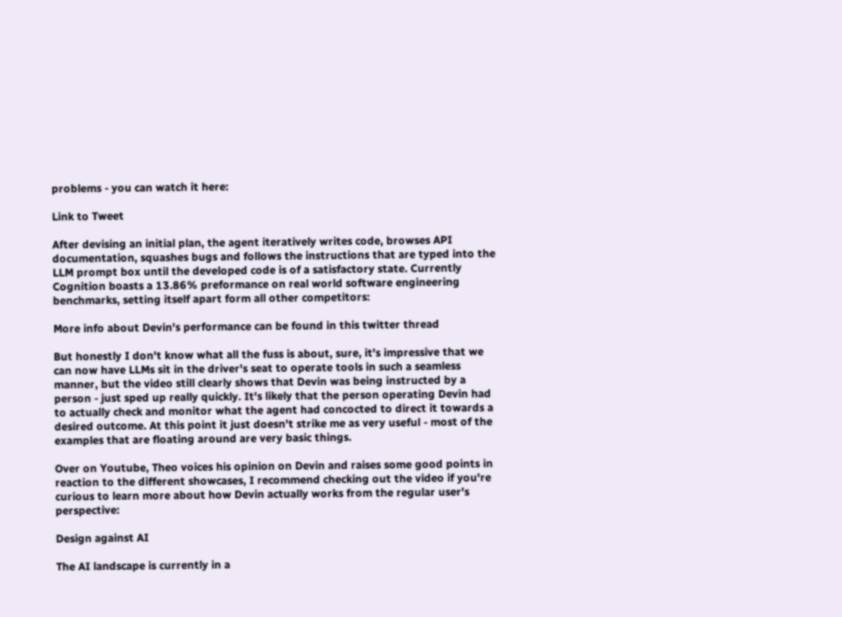problems - you can watch it here:

Link to Tweet

After devising an initial plan, the agent iteratively writes code, browses API documentation, squashes bugs and follows the instructions that are typed into the LLM prompt box until the developed code is of a satisfactory state. Currently Cognition boasts a 13.86% preformance on real world software engineering benchmarks, setting itself apart form all other competitors:

More info about Devin's performance can be found in this twitter thread

But honestly I don't know what all the fuss is about, sure, it's impressive that we can now have LLMs sit in the driver's seat to operate tools in such a seamless manner, but the video still clearly shows that Devin was being instructed by a person - just sped up really quickly. It's likely that the person operating Devin had to actually check and monitor what the agent had concocted to direct it towards a desired outcome. At this point it just doesn't strike me as very useful - most of the examples that are floating around are very basic things.

Over on Youtube, Theo voices his opinion on Devin and raises some good points in reaction to the different showcases, I recommend checking out the video if you're curious to learn more about how Devin actually works from the regular user's perspective:

Design against AI

The AI landscape is currently in a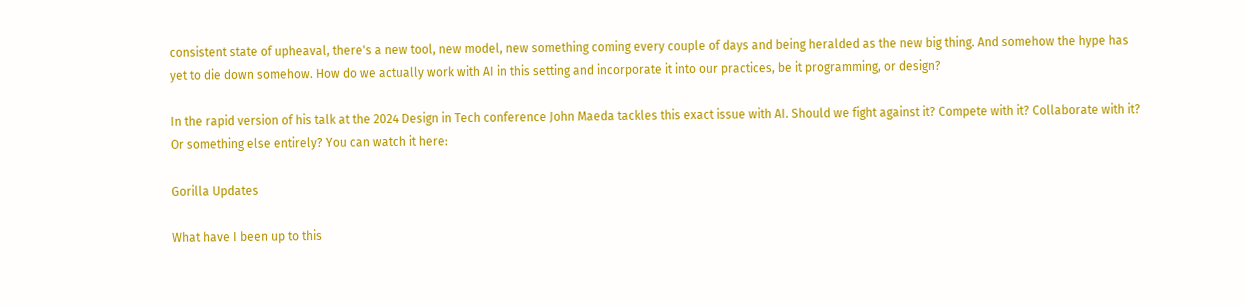consistent state of upheaval, there's a new tool, new model, new something coming every couple of days and being heralded as the new big thing. And somehow the hype has yet to die down somehow. How do we actually work with AI in this setting and incorporate it into our practices, be it programming, or design?

In the rapid version of his talk at the 2024 Design in Tech conference John Maeda tackles this exact issue with AI. Should we fight against it? Compete with it? Collaborate with it? Or something else entirely? You can watch it here:

Gorilla Updates

What have I been up to this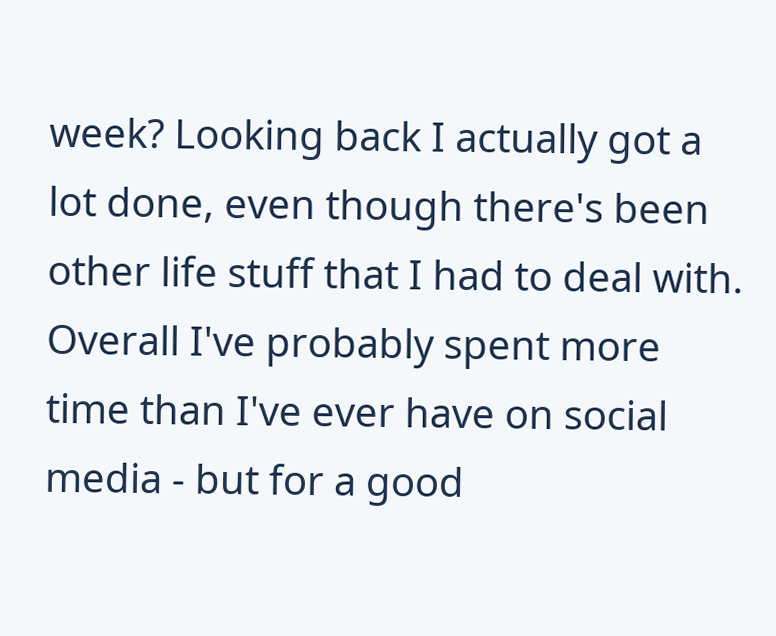week? Looking back I actually got a lot done, even though there's been other life stuff that I had to deal with. Overall I've probably spent more time than I've ever have on social media - but for a good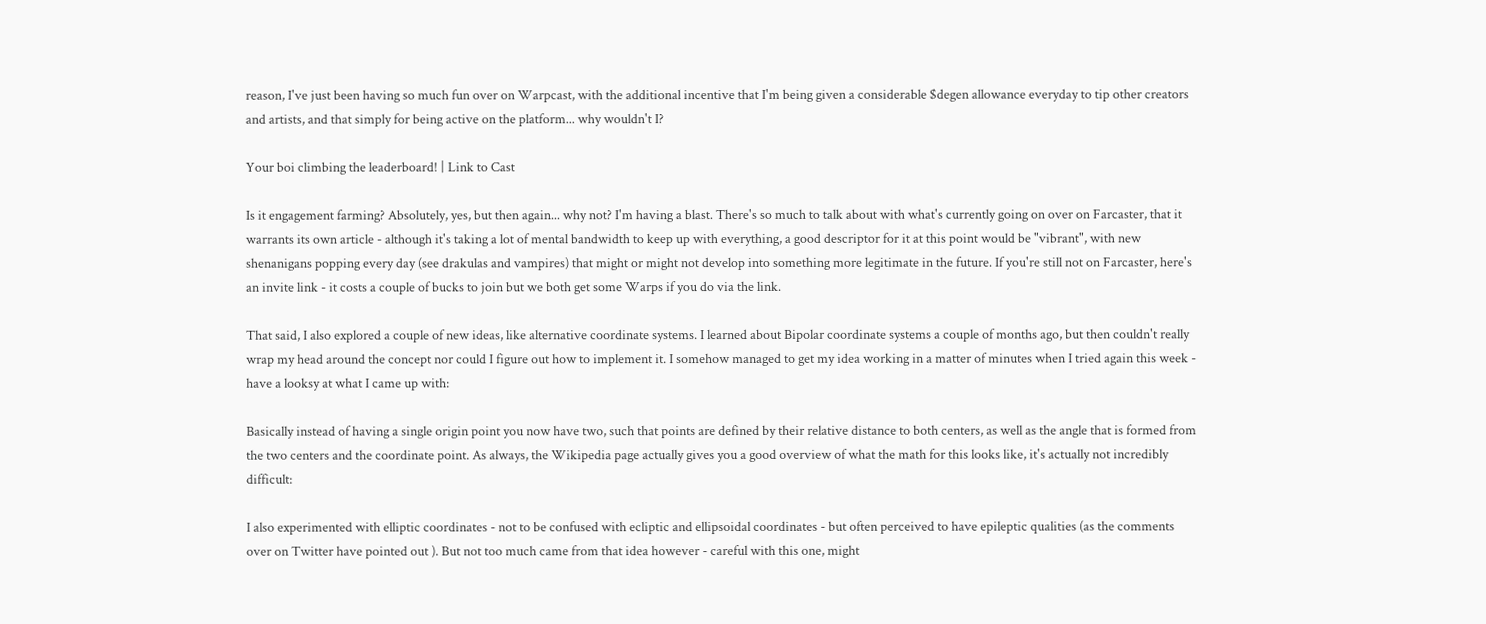reason, I've just been having so much fun over on Warpcast, with the additional incentive that I'm being given a considerable $degen allowance everyday to tip other creators and artists, and that simply for being active on the platform... why wouldn't I?

Your boi climbing the leaderboard! | Link to Cast

Is it engagement farming? Absolutely, yes, but then again... why not? I'm having a blast. There's so much to talk about with what's currently going on over on Farcaster, that it warrants its own article - although it's taking a lot of mental bandwidth to keep up with everything, a good descriptor for it at this point would be "vibrant", with new shenanigans popping every day (see drakulas and vampires) that might or might not develop into something more legitimate in the future. If you're still not on Farcaster, here's an invite link - it costs a couple of bucks to join but we both get some Warps if you do via the link.

That said, I also explored a couple of new ideas, like alternative coordinate systems. I learned about Bipolar coordinate systems a couple of months ago, but then couldn't really wrap my head around the concept nor could I figure out how to implement it. I somehow managed to get my idea working in a matter of minutes when I tried again this week - have a looksy at what I came up with:

Basically instead of having a single origin point you now have two, such that points are defined by their relative distance to both centers, as well as the angle that is formed from the two centers and the coordinate point. As always, the Wikipedia page actually gives you a good overview of what the math for this looks like, it's actually not incredibly difficult:

I also experimented with elliptic coordinates - not to be confused with ecliptic and ellipsoidal coordinates - but often perceived to have epileptic qualities (as the comments over on Twitter have pointed out ). But not too much came from that idea however - careful with this one, might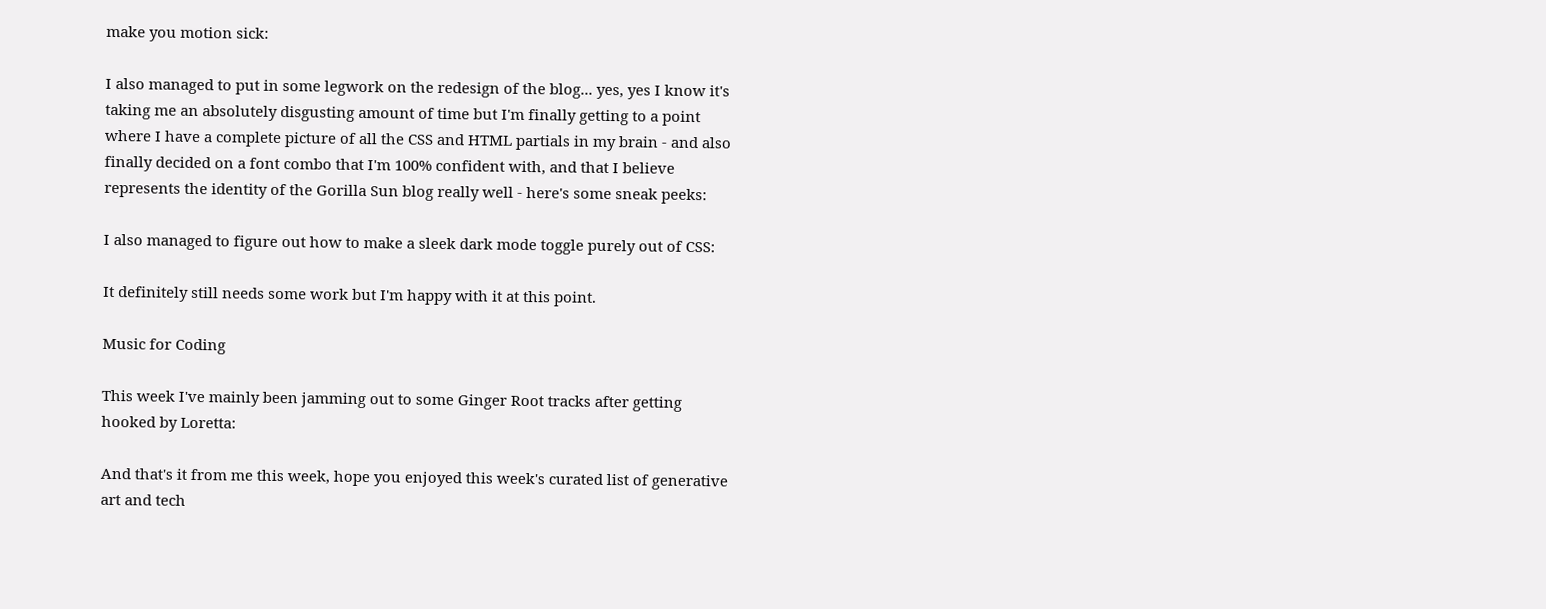make you motion sick:

I also managed to put in some legwork on the redesign of the blog... yes, yes I know it's taking me an absolutely disgusting amount of time but I'm finally getting to a point where I have a complete picture of all the CSS and HTML partials in my brain - and also finally decided on a font combo that I'm 100% confident with, and that I believe represents the identity of the Gorilla Sun blog really well - here's some sneak peeks:

I also managed to figure out how to make a sleek dark mode toggle purely out of CSS:

It definitely still needs some work but I'm happy with it at this point.

Music for Coding

This week I've mainly been jamming out to some Ginger Root tracks after getting hooked by Loretta:

And that's it from me this week, hope you enjoyed this week's curated list of generative art and tech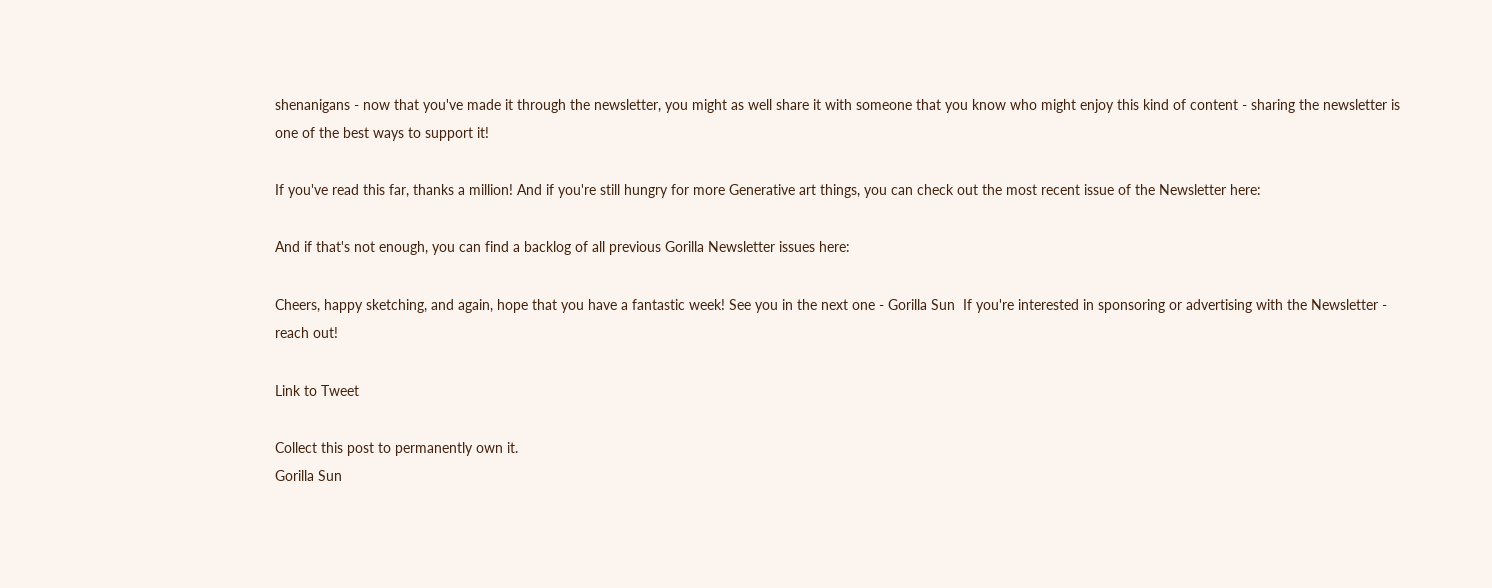shenanigans - now that you've made it through the newsletter, you might as well share it with someone that you know who might enjoy this kind of content - sharing the newsletter is one of the best ways to support it!

If you've read this far, thanks a million! And if you're still hungry for more Generative art things, you can check out the most recent issue of the Newsletter here:

And if that's not enough, you can find a backlog of all previous Gorilla Newsletter issues here:

Cheers, happy sketching, and again, hope that you have a fantastic week! See you in the next one - Gorilla Sun  If you're interested in sponsoring or advertising with the Newsletter - reach out!

Link to Tweet

Collect this post to permanently own it.
Gorilla Sun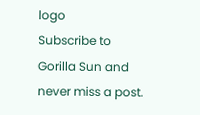logo
Subscribe to Gorilla Sun and never miss a post.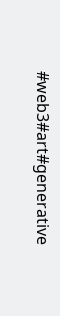#web3#art#generative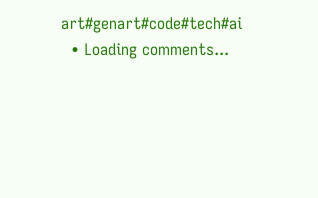art#genart#code#tech#ai
  • Loading comments...